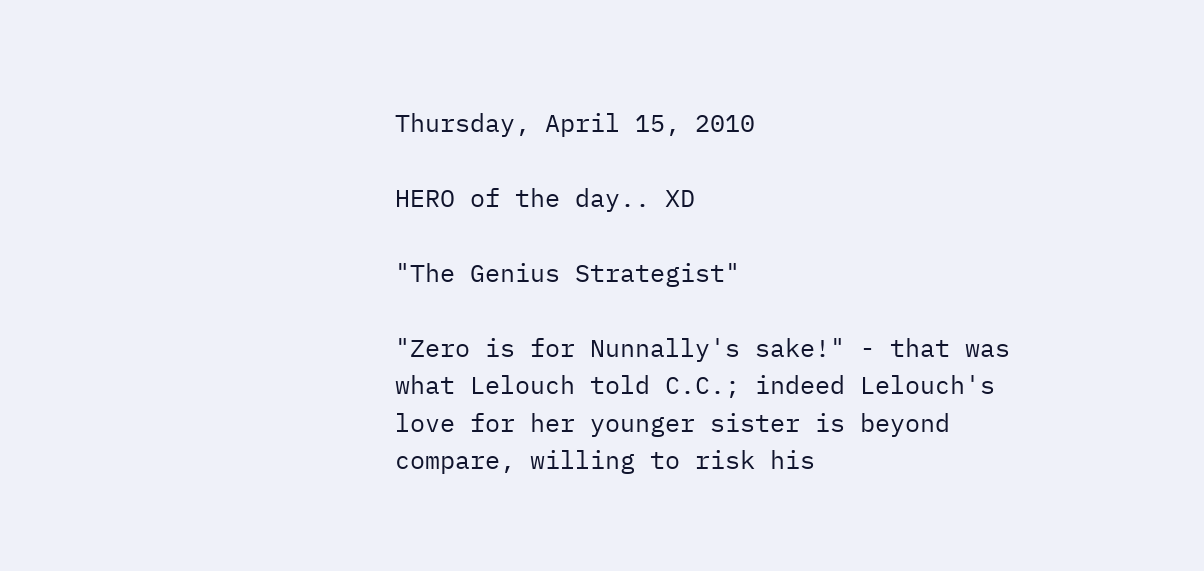Thursday, April 15, 2010

HERO of the day.. XD

"The Genius Strategist"

"Zero is for Nunnally's sake!" - that was what Lelouch told C.C.; indeed Lelouch's love for her younger sister is beyond compare, willing to risk his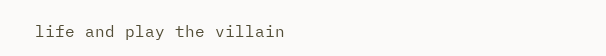life and play the villain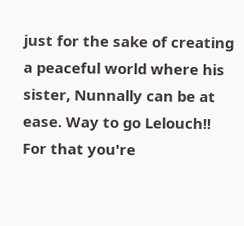just for the sake of creating a peaceful world where his sister, Nunnally can be at ease. Way to go Lelouch!! For that you're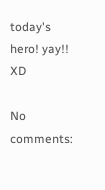today's hero! yay!! XD

No comments: